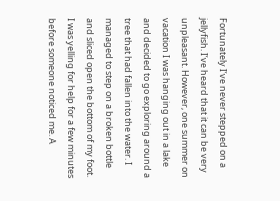Fortunately I’ve never stepped on a jellyfish. I’ve heard that it can be very unpleasant. However, one summer on vacation I was hanging out in a lake and decided to go exploring around a tree that had fallen into the water. I managed to step on a broken bottle and sliced open the bottom of my foot. I was yelling for help for a few minutes before someone noticed me. A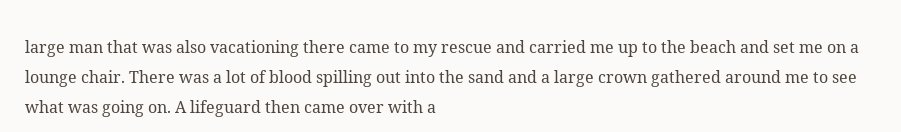large man that was also vacationing there came to my rescue and carried me up to the beach and set me on a lounge chair. There was a lot of blood spilling out into the sand and a large crown gathered around me to see what was going on. A lifeguard then came over with a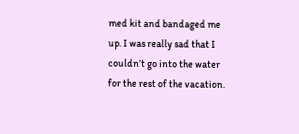med kit and bandaged me up. I was really sad that I couldn’t go into the water for the rest of the vacation.